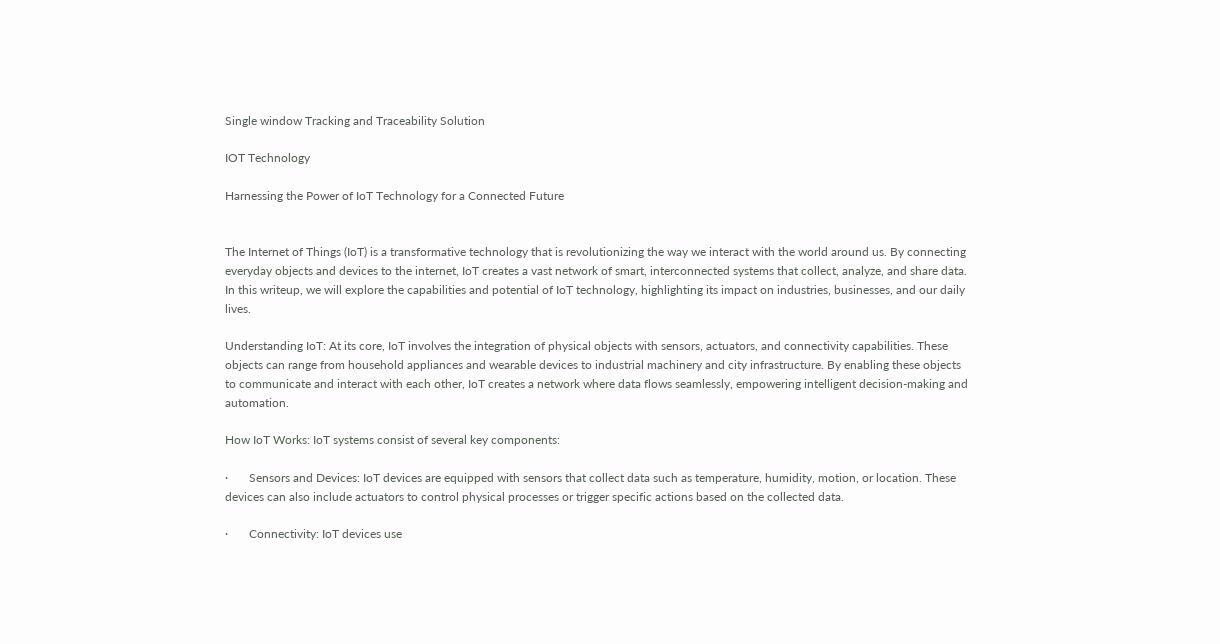Single window Tracking and Traceability Solution

IOT Technology

Harnessing the Power of IoT Technology for a Connected Future


The Internet of Things (IoT) is a transformative technology that is revolutionizing the way we interact with the world around us. By connecting everyday objects and devices to the internet, IoT creates a vast network of smart, interconnected systems that collect, analyze, and share data. In this writeup, we will explore the capabilities and potential of IoT technology, highlighting its impact on industries, businesses, and our daily lives.

Understanding IoT: At its core, IoT involves the integration of physical objects with sensors, actuators, and connectivity capabilities. These objects can range from household appliances and wearable devices to industrial machinery and city infrastructure. By enabling these objects to communicate and interact with each other, IoT creates a network where data flows seamlessly, empowering intelligent decision-making and automation.

How IoT Works: IoT systems consist of several key components:

·       Sensors and Devices: IoT devices are equipped with sensors that collect data such as temperature, humidity, motion, or location. These devices can also include actuators to control physical processes or trigger specific actions based on the collected data.

·       Connectivity: IoT devices use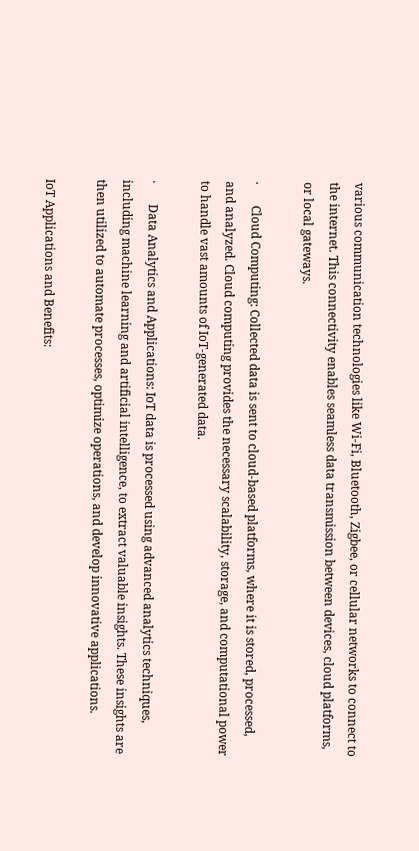various communication technologies like Wi-Fi, Bluetooth, Zigbee, or cellular networks to connect to the internet. This connectivity enables seamless data transmission between devices, cloud platforms, or local gateways.

·       Cloud Computing: Collected data is sent to cloud-based platforms, where it is stored, processed, and analyzed. Cloud computing provides the necessary scalability, storage, and computational power to handle vast amounts of IoT-generated data.

·       Data Analytics and Applications: IoT data is processed using advanced analytics techniques, including machine learning and artificial intelligence, to extract valuable insights. These insights are then utilized to automate processes, optimize operations, and develop innovative applications.

IoT Applications and Benefits: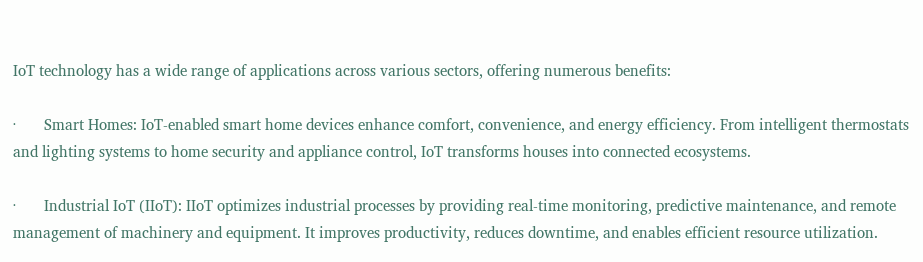IoT technology has a wide range of applications across various sectors, offering numerous benefits:

·       Smart Homes: IoT-enabled smart home devices enhance comfort, convenience, and energy efficiency. From intelligent thermostats and lighting systems to home security and appliance control, IoT transforms houses into connected ecosystems.

·       Industrial IoT (IIoT): IIoT optimizes industrial processes by providing real-time monitoring, predictive maintenance, and remote management of machinery and equipment. It improves productivity, reduces downtime, and enables efficient resource utilization.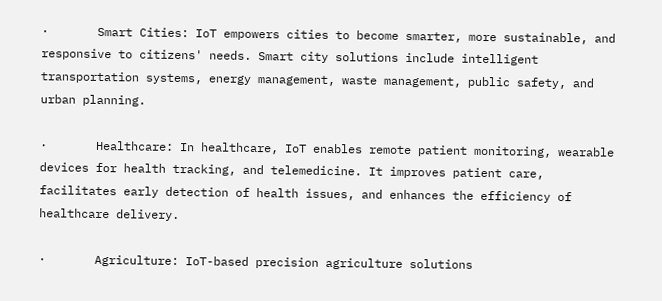·       Smart Cities: IoT empowers cities to become smarter, more sustainable, and responsive to citizens' needs. Smart city solutions include intelligent transportation systems, energy management, waste management, public safety, and urban planning.

·       Healthcare: In healthcare, IoT enables remote patient monitoring, wearable devices for health tracking, and telemedicine. It improves patient care, facilitates early detection of health issues, and enhances the efficiency of healthcare delivery.

·       Agriculture: IoT-based precision agriculture solutions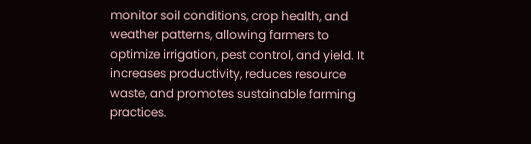monitor soil conditions, crop health, and weather patterns, allowing farmers to optimize irrigation, pest control, and yield. It increases productivity, reduces resource waste, and promotes sustainable farming practices.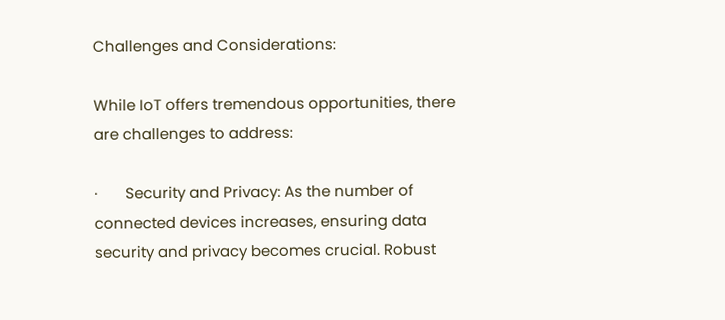Challenges and Considerations:

While IoT offers tremendous opportunities, there are challenges to address:

·       Security and Privacy: As the number of connected devices increases, ensuring data security and privacy becomes crucial. Robust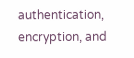authentication, encryption, and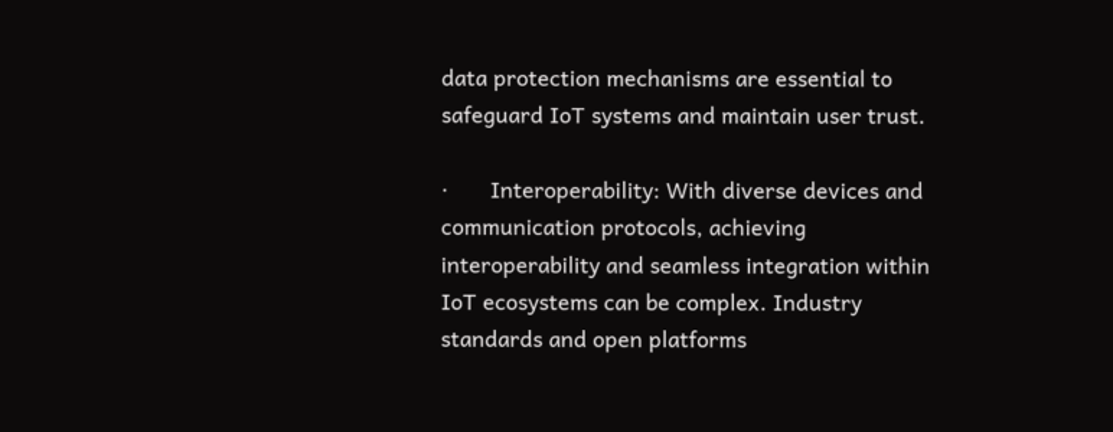data protection mechanisms are essential to safeguard IoT systems and maintain user trust.

·       Interoperability: With diverse devices and communication protocols, achieving interoperability and seamless integration within IoT ecosystems can be complex. Industry standards and open platforms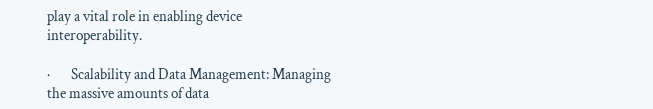play a vital role in enabling device interoperability.

·       Scalability and Data Management: Managing the massive amounts of data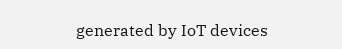generated by IoT devices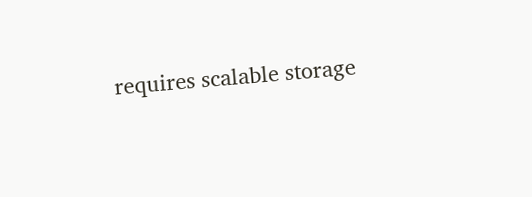requires scalable storage